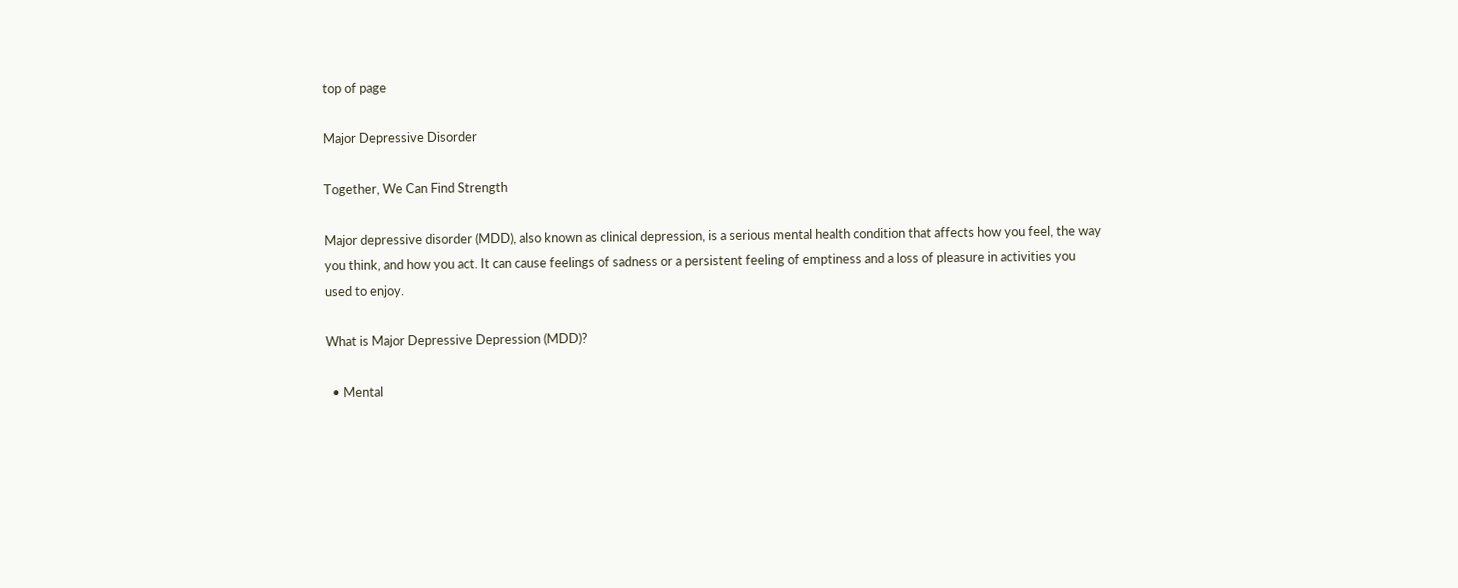top of page

Major Depressive Disorder

Together, We Can Find Strength

Major depressive disorder (MDD), also known as clinical depression, is a serious mental health condition that affects how you feel, the way you think, and how you act. It can cause feelings of sadness or a persistent feeling of emptiness and a loss of pleasure in activities you used to enjoy.

What is Major Depressive Depression (MDD)?

  • Mental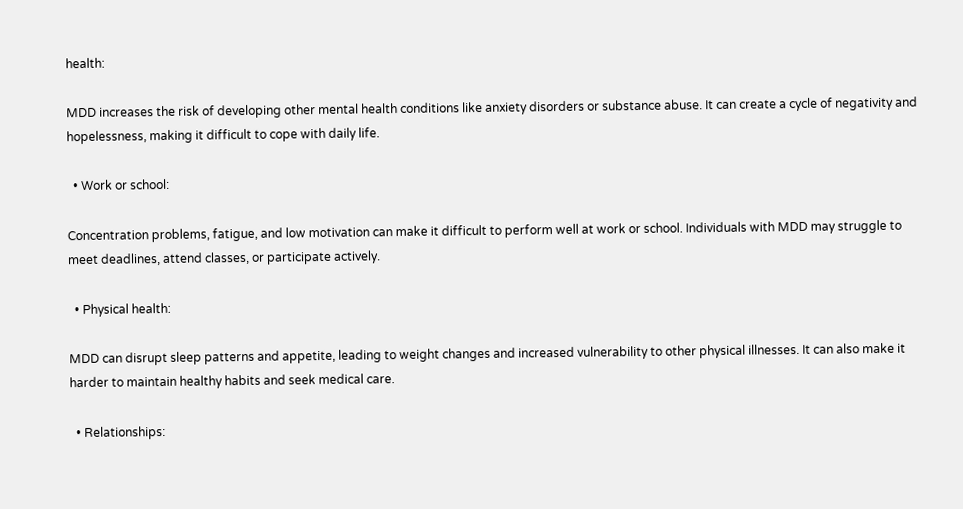health:

MDD increases the risk of developing other mental health conditions like anxiety disorders or substance abuse. It can create a cycle of negativity and hopelessness, making it difficult to cope with daily life.

  • Work or school:

Concentration problems, fatigue, and low motivation can make it difficult to perform well at work or school. Individuals with MDD may struggle to meet deadlines, attend classes, or participate actively.

  • Physical health:

MDD can disrupt sleep patterns and appetite, leading to weight changes and increased vulnerability to other physical illnesses. It can also make it harder to maintain healthy habits and seek medical care.

  • Relationships: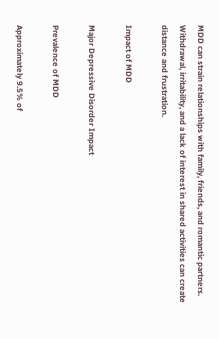MDD can strain relationships with family, friends, and romantic partners. Withdrawal, irritability, and a lack of interest in shared activities can create distance and frustration.

Impact of MDD

Major Depressive Disorder Impact

Prevalence of MDD

Approximately 9.5% of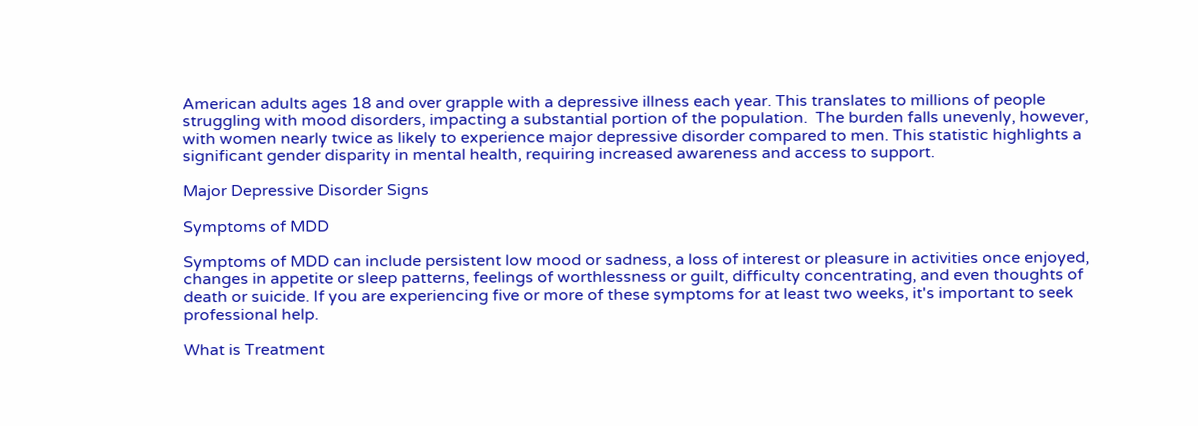American adults ages 18 and over grapple with a depressive illness each year. This translates to millions of people struggling with mood disorders, impacting a substantial portion of the population.  The burden falls unevenly, however, with women nearly twice as likely to experience major depressive disorder compared to men. This statistic highlights a significant gender disparity in mental health, requiring increased awareness and access to support.

Major Depressive Disorder Signs

Symptoms of MDD

Symptoms of MDD can include persistent low mood or sadness, a loss of interest or pleasure in activities once enjoyed, changes in appetite or sleep patterns, feelings of worthlessness or guilt, difficulty concentrating, and even thoughts of death or suicide. If you are experiencing five or more of these symptoms for at least two weeks, it's important to seek professional help.

What is Treatment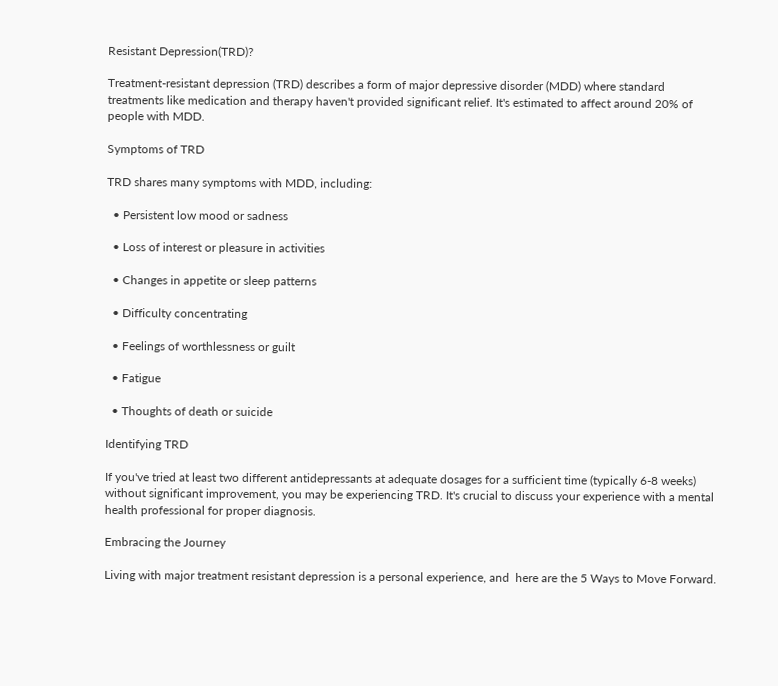Resistant Depression(TRD)?

Treatment-resistant depression (TRD) describes a form of major depressive disorder (MDD) where standard treatments like medication and therapy haven't provided significant relief. It's estimated to affect around 20% of people with MDD.

Symptoms of TRD

TRD shares many symptoms with MDD, including:

  • Persistent low mood or sadness

  • Loss of interest or pleasure in activities

  • Changes in appetite or sleep patterns

  • Difficulty concentrating

  • Feelings of worthlessness or guilt

  • Fatigue

  • Thoughts of death or suicide

Identifying TRD

If you've tried at least two different antidepressants at adequate dosages for a sufficient time (typically 6-8 weeks) without significant improvement, you may be experiencing TRD. It's crucial to discuss your experience with a mental health professional for proper diagnosis.

Embracing the Journey

Living with major treatment resistant depression is a personal experience, and  here are the 5 Ways to Move Forward.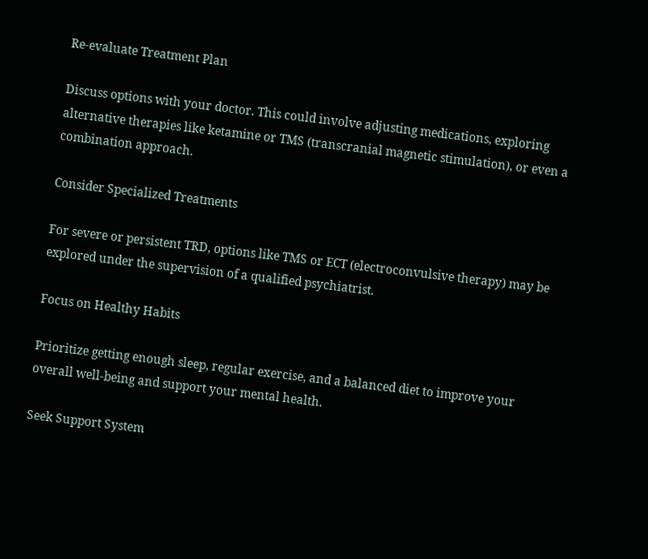Re-evaluate Treatment Plan

Discuss options with your doctor. This could involve adjusting medications, exploring alternative therapies like ketamine or TMS (transcranial magnetic stimulation), or even a combination approach.

Consider Specialized Treatments

For severe or persistent TRD, options like TMS or ECT (electroconvulsive therapy) may be explored under the supervision of a qualified psychiatrist.

Focus on Healthy Habits

Prioritize getting enough sleep, regular exercise, and a balanced diet to improve your overall well-being and support your mental health.

Seek Support System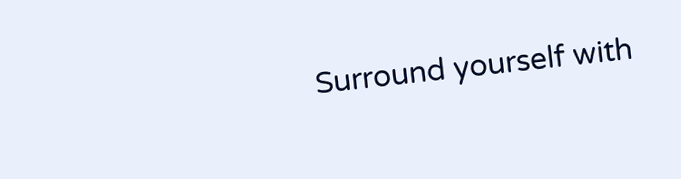Surround yourself with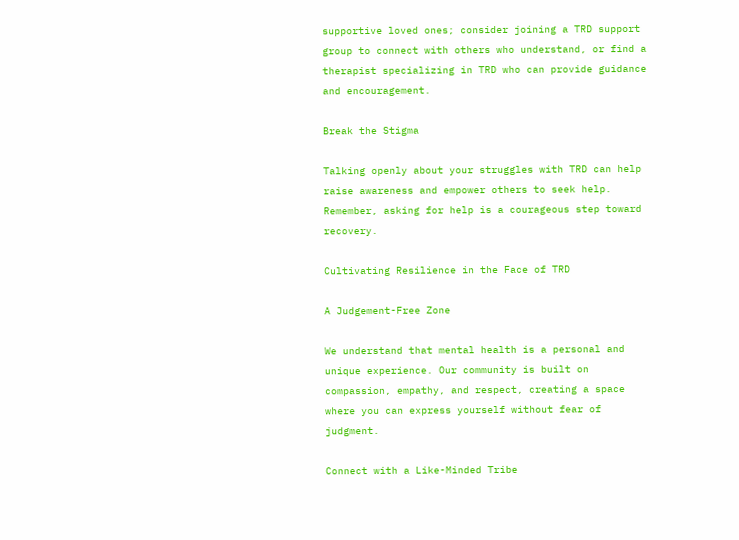supportive loved ones; consider joining a TRD support group to connect with others who understand, or find a therapist specializing in TRD who can provide guidance and encouragement.

Break the Stigma

Talking openly about your struggles with TRD can help raise awareness and empower others to seek help. Remember, asking for help is a courageous step toward recovery.

Cultivating Resilience in the Face of TRD

A Judgement-Free Zone

We understand that mental health is a personal and unique experience. Our community is built on compassion, empathy, and respect, creating a space where you can express yourself without fear of judgment.

Connect with a Like-Minded Tribe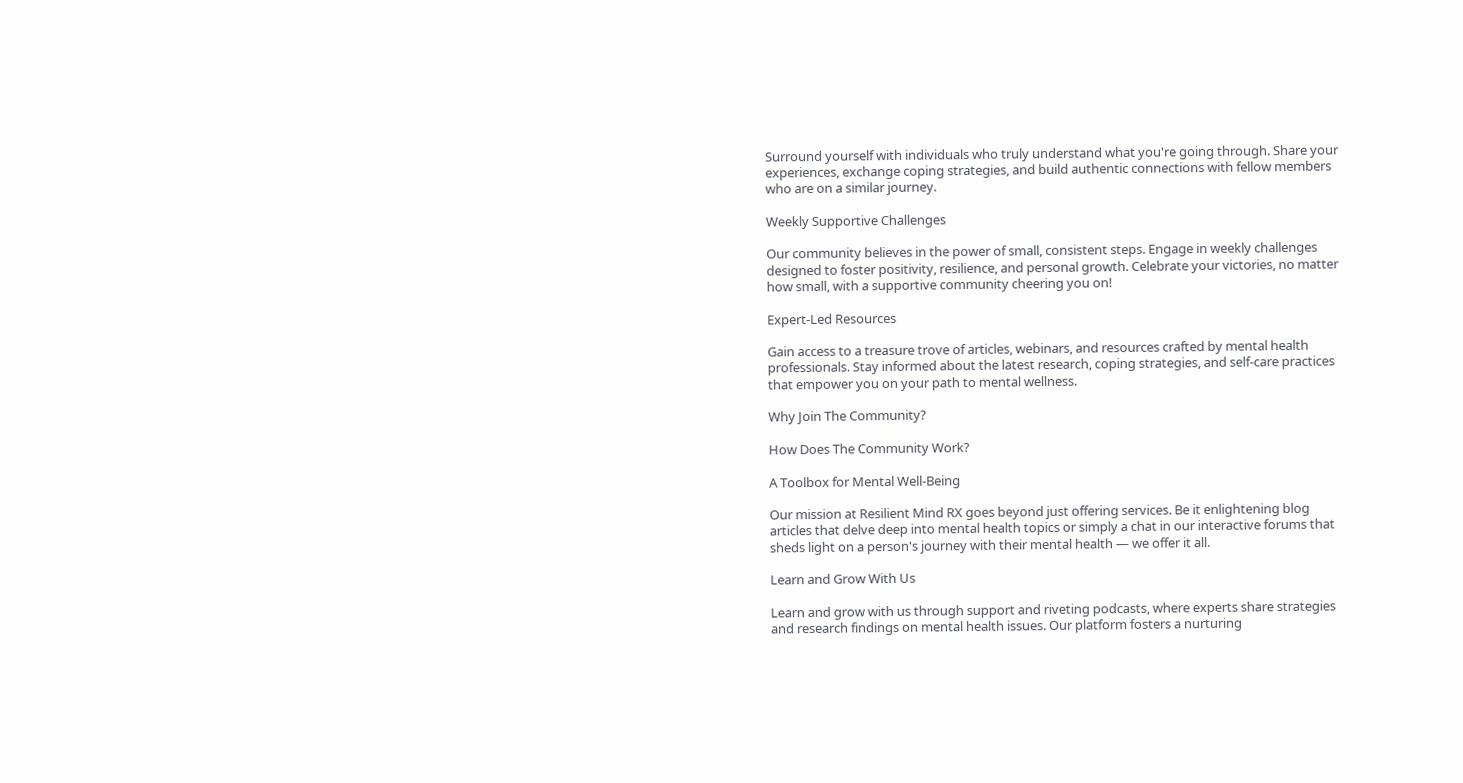Surround yourself with individuals who truly understand what you're going through. Share your experiences, exchange coping strategies, and build authentic connections with fellow members who are on a similar journey.

Weekly Supportive Challenges

Our community believes in the power of small, consistent steps. Engage in weekly challenges designed to foster positivity, resilience, and personal growth. Celebrate your victories, no matter how small, with a supportive community cheering you on!

Expert-Led Resources

Gain access to a treasure trove of articles, webinars, and resources crafted by mental health professionals. Stay informed about the latest research, coping strategies, and self-care practices that empower you on your path to mental wellness.

Why Join The Community?

How Does The Community Work?

A Toolbox for Mental Well-Being

Our mission at Resilient Mind RX goes beyond just offering services. Be it enlightening blog articles that delve deep into mental health topics or simply a chat in our interactive forums that sheds light on a person's journey with their mental health — we offer it all.

Learn and Grow With Us

Learn and grow with us through support and riveting podcasts, where experts share strategies and research findings on mental health issues. Our platform fosters a nurturing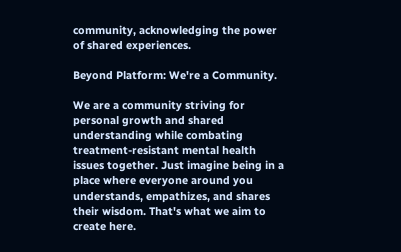community, acknowledging the power of shared experiences.

Beyond Platform: We're a Community.

We are a community striving for personal growth and shared understanding while combating treatment-resistant mental health issues together. Just imagine being in a place where everyone around you understands, empathizes, and shares their wisdom. That's what we aim to create here.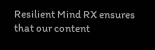Resilient Mind RX ensures that our content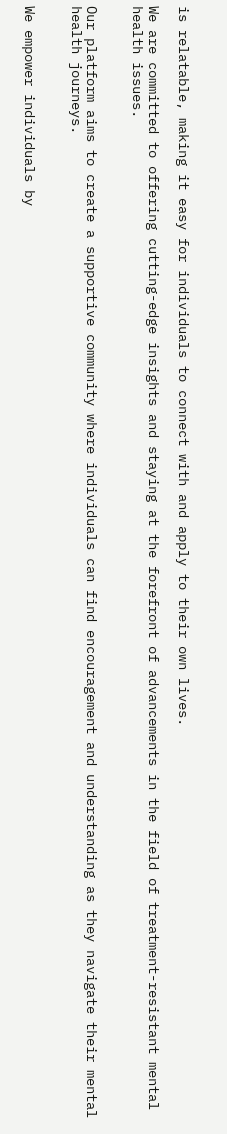is relatable, making it easy for individuals to connect with and apply to their own lives.

We are committed to offering cutting-edge insights and staying at the forefront of advancements in the field of treatment-resistant mental health issues.


Our platform aims to create a supportive community where individuals can find encouragement and understanding as they navigate their mental health journeys.


We empower individuals by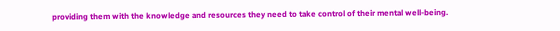providing them with the knowledge and resources they need to take control of their mental well-being.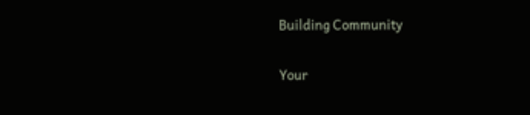Building Community

Your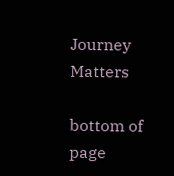Journey Matters

bottom of page